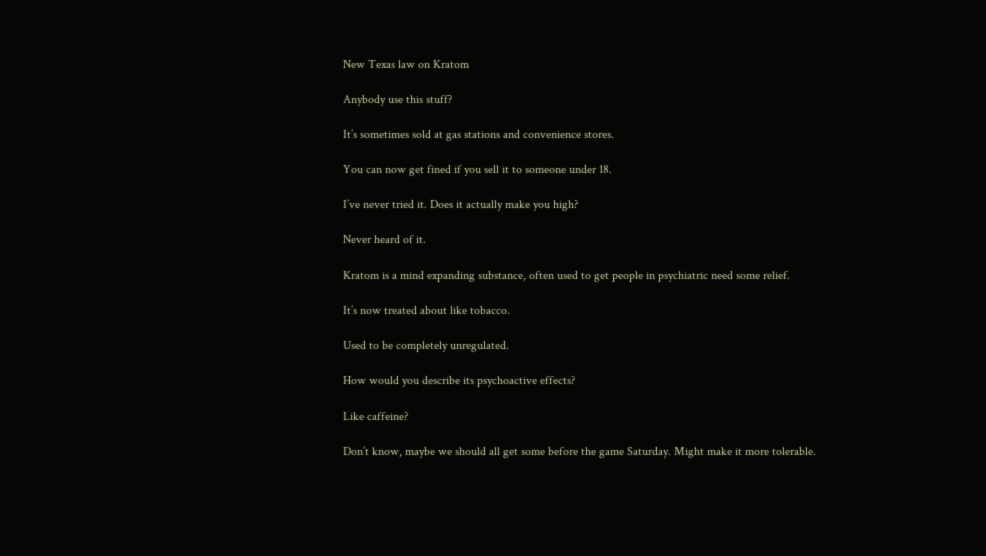New Texas law on Kratom

Anybody use this stuff?

It’s sometimes sold at gas stations and convenience stores.

You can now get fined if you sell it to someone under 18.

I’ve never tried it. Does it actually make you high?

Never heard of it.

Kratom is a mind expanding substance, often used to get people in psychiatric need some relief.

It’s now treated about like tobacco.

Used to be completely unregulated.

How would you describe its psychoactive effects?

Like caffeine?

Don’t know, maybe we should all get some before the game Saturday. Might make it more tolerable.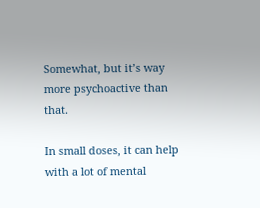Somewhat, but it’s way more psychoactive than that.

In small doses, it can help with a lot of mental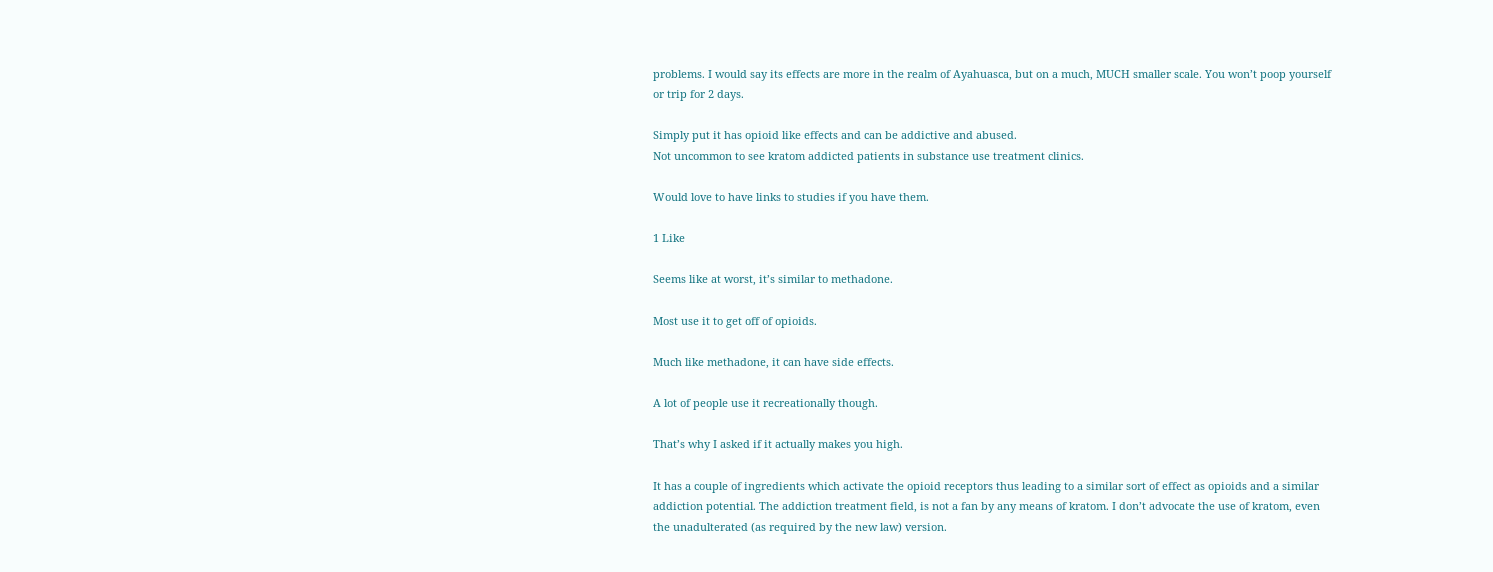problems. I would say its effects are more in the realm of Ayahuasca, but on a much, MUCH smaller scale. You won’t poop yourself or trip for 2 days.

Simply put it has opioid like effects and can be addictive and abused.
Not uncommon to see kratom addicted patients in substance use treatment clinics.

Would love to have links to studies if you have them.

1 Like

Seems like at worst, it’s similar to methadone.

Most use it to get off of opioids.

Much like methadone, it can have side effects.

A lot of people use it recreationally though.

That’s why I asked if it actually makes you high.

It has a couple of ingredients which activate the opioid receptors thus leading to a similar sort of effect as opioids and a similar addiction potential. The addiction treatment field, is not a fan by any means of kratom. I don’t advocate the use of kratom, even the unadulterated (as required by the new law) version.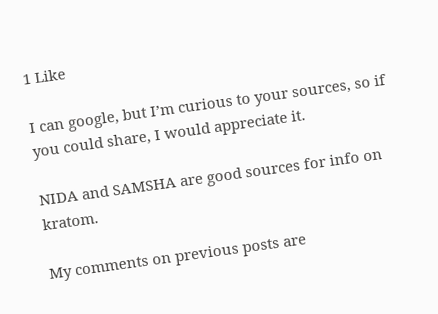1 Like

I can google, but I’m curious to your sources, so if you could share, I would appreciate it.

NIDA and SAMSHA are good sources for info on kratom.

My comments on previous posts are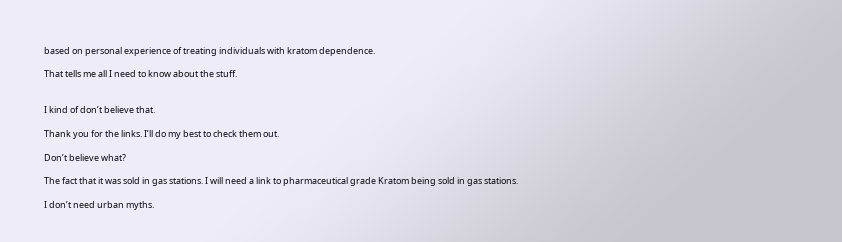based on personal experience of treating individuals with kratom dependence.

That tells me all I need to know about the stuff.


I kind of don’t believe that.

Thank you for the links. I’ll do my best to check them out.

Don’t believe what?

The fact that it was sold in gas stations. I will need a link to pharmaceutical grade Kratom being sold in gas stations.

I don’t need urban myths.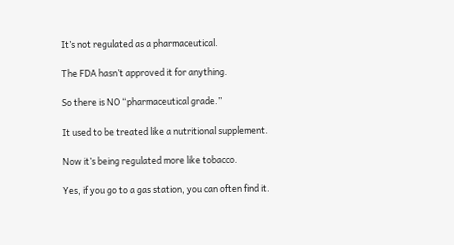It’s not regulated as a pharmaceutical.

The FDA hasn’t approved it for anything.

So there is NO “pharmaceutical grade.”

It used to be treated like a nutritional supplement.

Now it’s being regulated more like tobacco.

Yes, if you go to a gas station, you can often find it.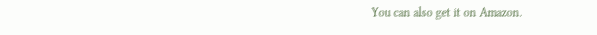You can also get it on Amazon.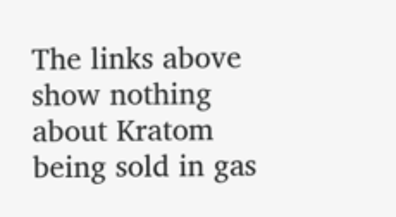The links above show nothing about Kratom being sold in gas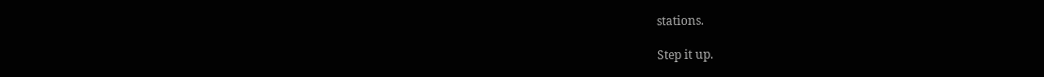stations.

Step it up.